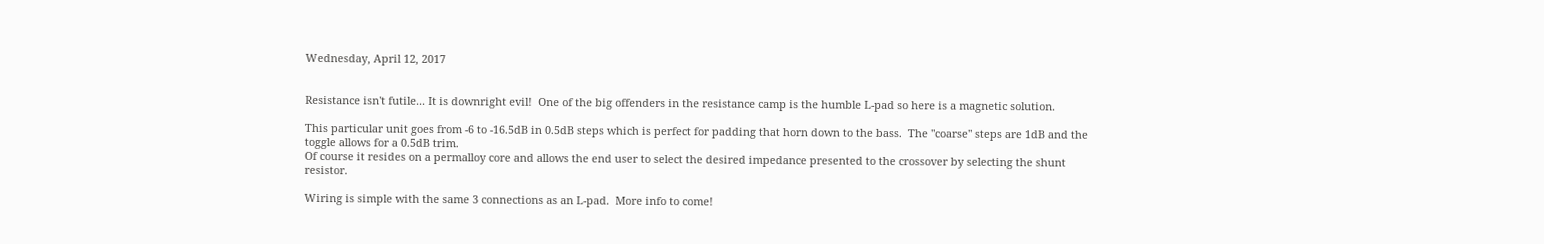Wednesday, April 12, 2017


Resistance isn't futile... It is downright evil!  One of the big offenders in the resistance camp is the humble L-pad so here is a magnetic solution.

This particular unit goes from -6 to -16.5dB in 0.5dB steps which is perfect for padding that horn down to the bass.  The "coarse" steps are 1dB and the toggle allows for a 0.5dB trim.
Of course it resides on a permalloy core and allows the end user to select the desired impedance presented to the crossover by selecting the shunt resistor.

Wiring is simple with the same 3 connections as an L-pad.  More info to come!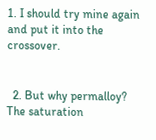1. I should try mine again and put it into the crossover.


  2. But why permalloy? The saturation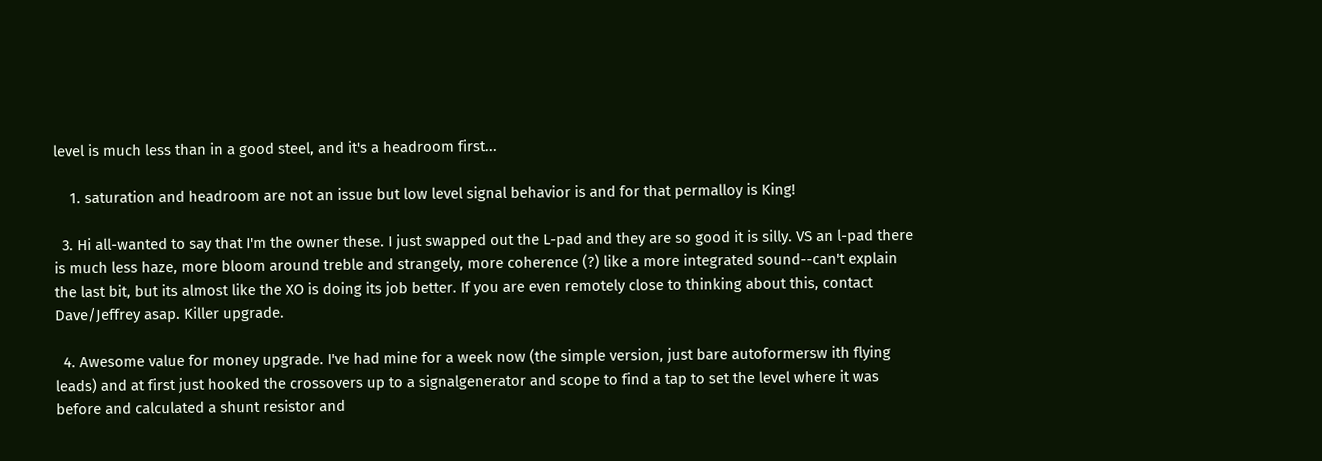level is much less than in a good steel, and it's a headroom first...

    1. saturation and headroom are not an issue but low level signal behavior is and for that permalloy is King!

  3. Hi all-wanted to say that I'm the owner these. I just swapped out the L-pad and they are so good it is silly. VS an l-pad there is much less haze, more bloom around treble and strangely, more coherence (?) like a more integrated sound--can't explain the last bit, but its almost like the XO is doing its job better. If you are even remotely close to thinking about this, contact Dave/Jeffrey asap. Killer upgrade.

  4. Awesome value for money upgrade. I've had mine for a week now (the simple version, just bare autoformersw ith flying leads) and at first just hooked the crossovers up to a signalgenerator and scope to find a tap to set the level where it was before and calculated a shunt resistor and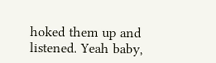hoked them up and listened. Yeah baby,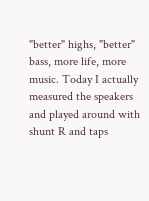"better" highs, "better" bass, more life, more music. Today I actually measured the speakers and played around with shunt R and taps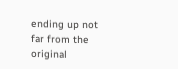ending up not far from the original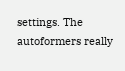settings. The autoformers really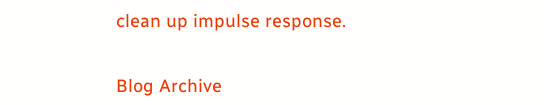clean up impulse response.


Blog Archive